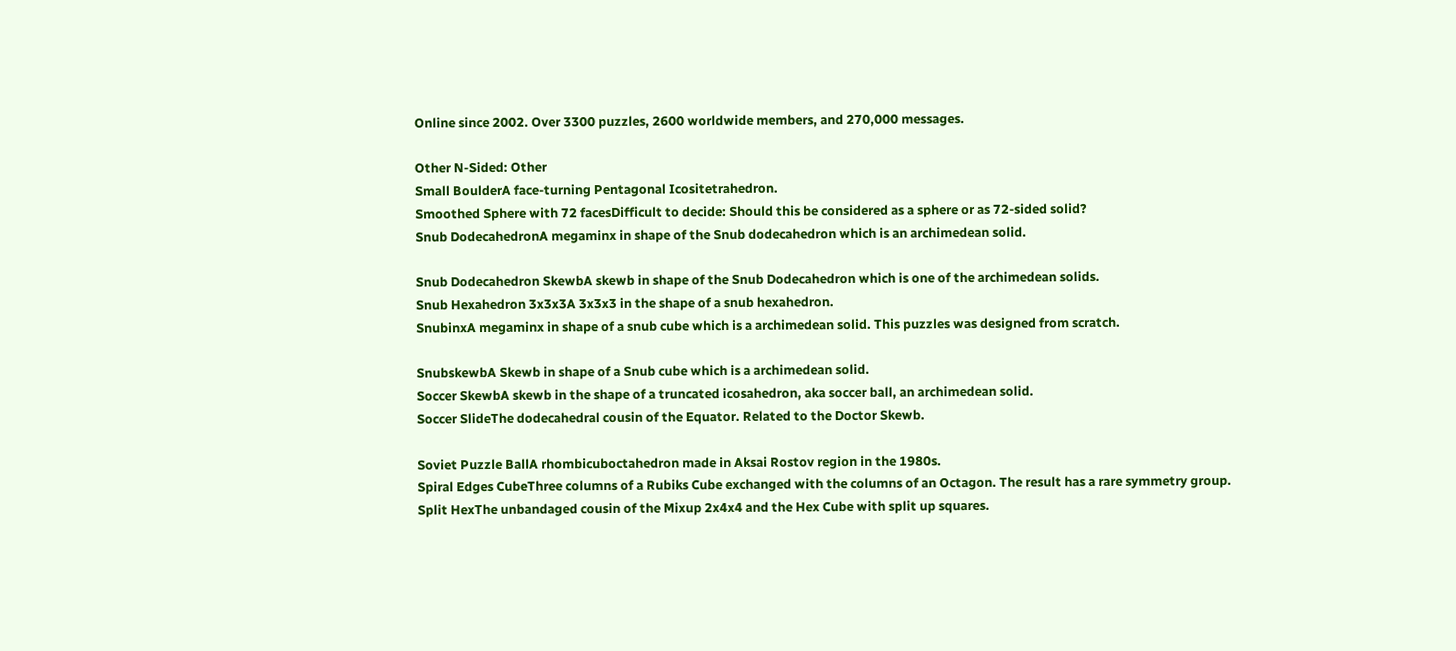Online since 2002. Over 3300 puzzles, 2600 worldwide members, and 270,000 messages.

Other N-Sided: Other
Small BoulderA face-turning Pentagonal Icositetrahedron.
Smoothed Sphere with 72 facesDifficult to decide: Should this be considered as a sphere or as 72-sided solid?
Snub DodecahedronA megaminx in shape of the Snub dodecahedron which is an archimedean solid.

Snub Dodecahedron SkewbA skewb in shape of the Snub Dodecahedron which is one of the archimedean solids.
Snub Hexahedron 3x3x3A 3x3x3 in the shape of a snub hexahedron.
SnubinxA megaminx in shape of a snub cube which is a archimedean solid. This puzzles was designed from scratch.

SnubskewbA Skewb in shape of a Snub cube which is a archimedean solid.
Soccer SkewbA skewb in the shape of a truncated icosahedron, aka soccer ball, an archimedean solid.
Soccer SlideThe dodecahedral cousin of the Equator. Related to the Doctor Skewb.

Soviet Puzzle BallA rhombicuboctahedron made in Aksai Rostov region in the 1980s.
Spiral Edges CubeThree columns of a Rubiks Cube exchanged with the columns of an Octagon. The result has a rare symmetry group.
Split HexThe unbandaged cousin of the Mixup 2x4x4 and the Hex Cube with split up squares.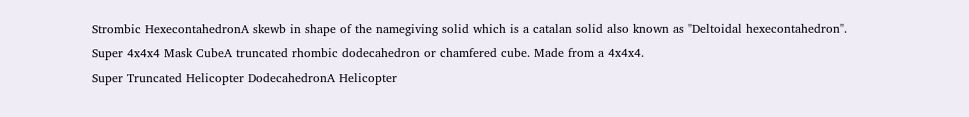Strombic HexecontahedronA skewb in shape of the namegiving solid which is a catalan solid also known as "Deltoidal hexecontahedron".
Super 4x4x4 Mask CubeA truncated rhombic dodecahedron or chamfered cube. Made from a 4x4x4.
Super Truncated Helicopter DodecahedronA Helicopter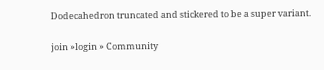Dodecahedron truncated and stickered to be a super variant.

join »login » Community